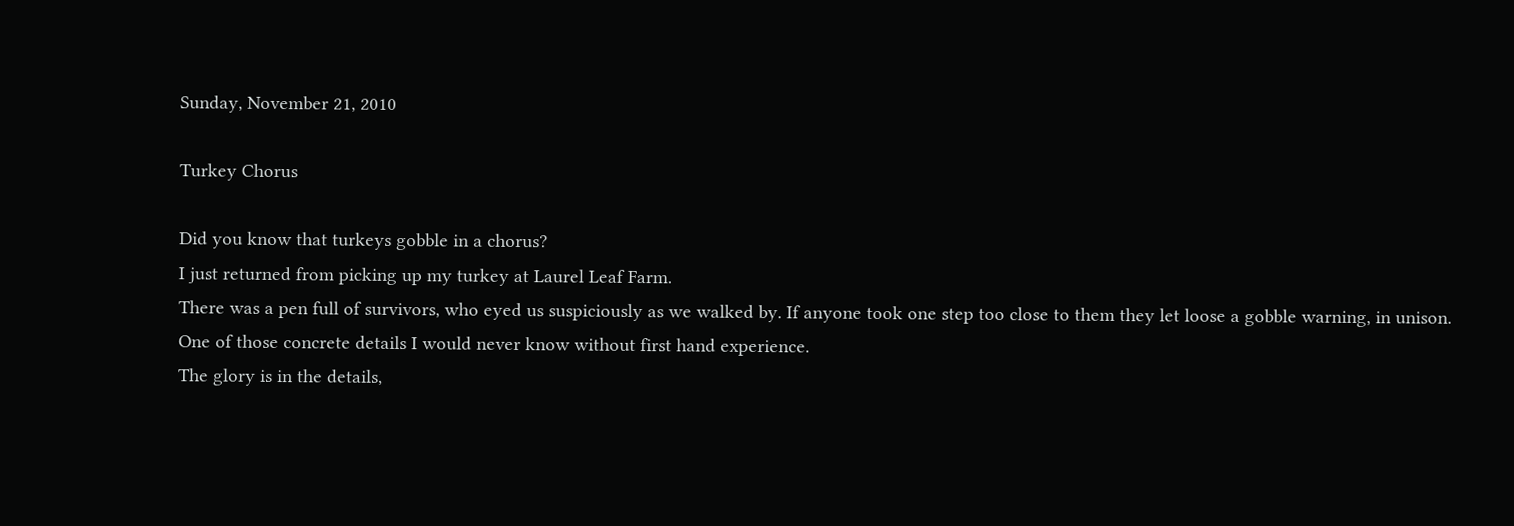Sunday, November 21, 2010

Turkey Chorus

Did you know that turkeys gobble in a chorus?
I just returned from picking up my turkey at Laurel Leaf Farm.
There was a pen full of survivors, who eyed us suspiciously as we walked by. If anyone took one step too close to them they let loose a gobble warning, in unison.
One of those concrete details I would never know without first hand experience.
The glory is in the details,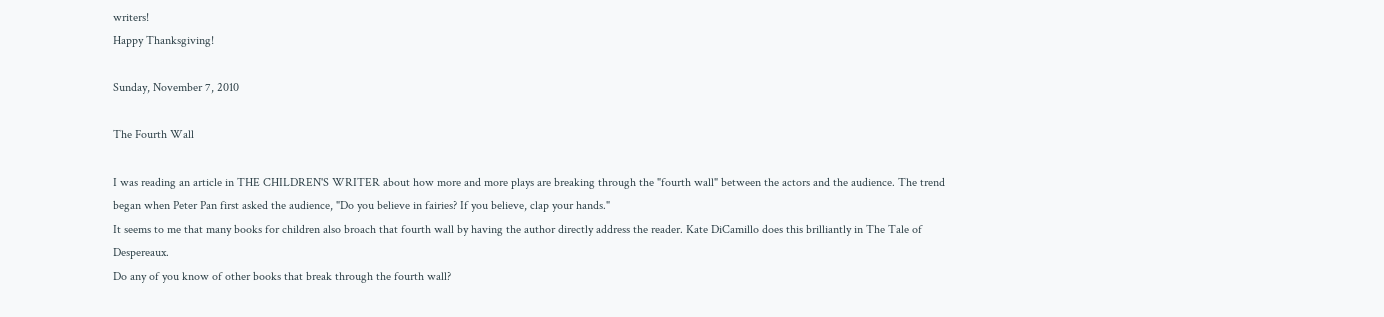writers!
Happy Thanksgiving!

Sunday, November 7, 2010

The Fourth Wall

I was reading an article in THE CHILDREN'S WRITER about how more and more plays are breaking through the "fourth wall" between the actors and the audience. The trend began when Peter Pan first asked the audience, "Do you believe in fairies? If you believe, clap your hands."
It seems to me that many books for children also broach that fourth wall by having the author directly address the reader. Kate DiCamillo does this brilliantly in The Tale of Despereaux.
Do any of you know of other books that break through the fourth wall?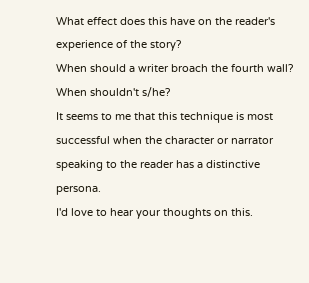What effect does this have on the reader's experience of the story?
When should a writer broach the fourth wall? When shouldn't s/he?
It seems to me that this technique is most successful when the character or narrator speaking to the reader has a distinctive persona.
I'd love to hear your thoughts on this.